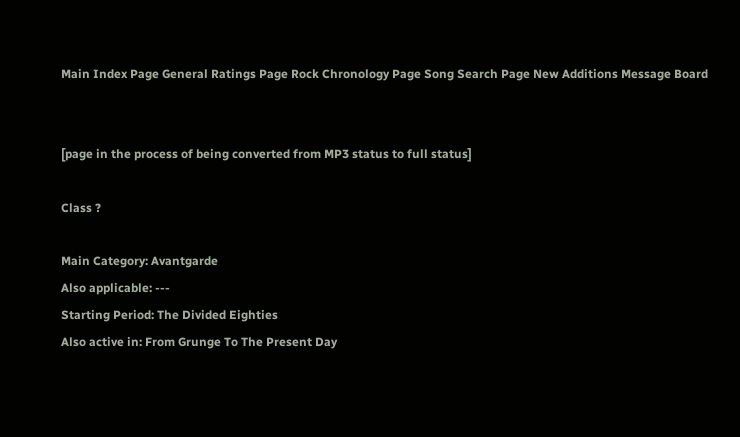Main Index Page General Ratings Page Rock Chronology Page Song Search Page New Additions Message Board


[page in the process of being converted from MP3 status to full status]

Class ?

Main Category: Avantgarde
Also applicable: ---
Starting Period: The Divided Eighties
Also active in: From Grunge To The Present Day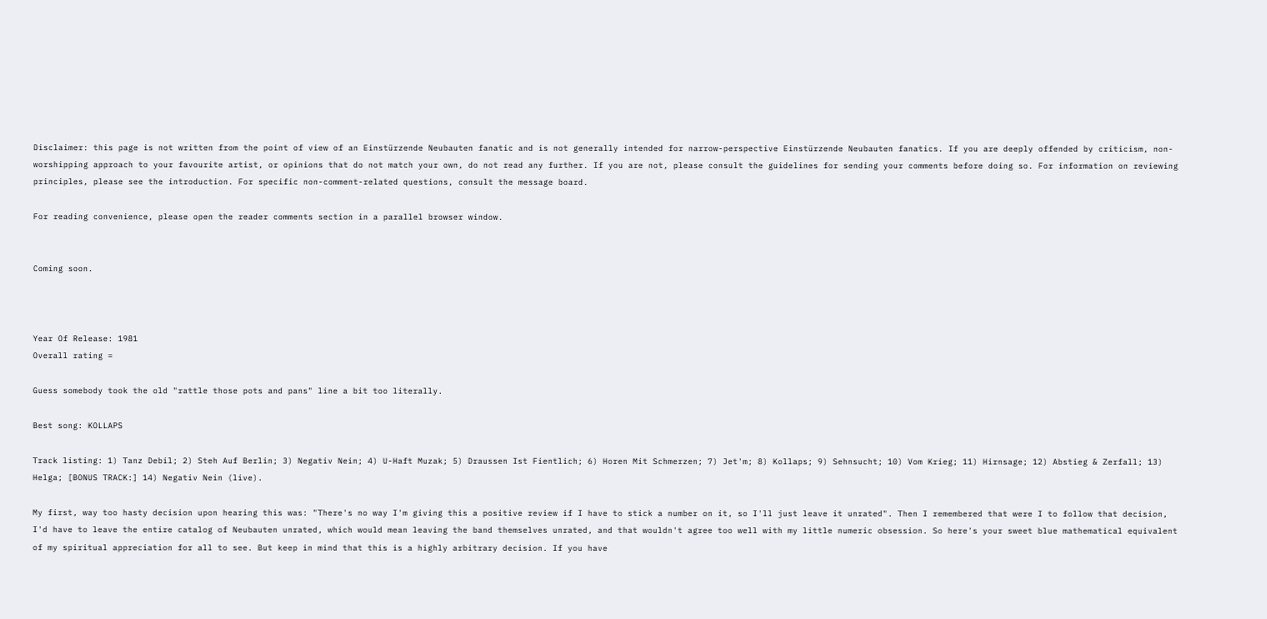Disclaimer: this page is not written from the point of view of an Einstürzende Neubauten fanatic and is not generally intended for narrow-perspective Einstürzende Neubauten fanatics. If you are deeply offended by criticism, non-worshipping approach to your favourite artist, or opinions that do not match your own, do not read any further. If you are not, please consult the guidelines for sending your comments before doing so. For information on reviewing principles, please see the introduction. For specific non-comment-related questions, consult the message board.

For reading convenience, please open the reader comments section in a parallel browser window.


Coming soon.



Year Of Release: 1981
Overall rating =

Guess somebody took the old "rattle those pots and pans" line a bit too literally.

Best song: KOLLAPS

Track listing: 1) Tanz Debil; 2) Steh Auf Berlin; 3) Negativ Nein; 4) U-Haft Muzak; 5) Draussen Ist Fientlich; 6) Horen Mit Schmerzen; 7) Jet'm; 8) Kollaps; 9) Sehnsucht; 10) Vom Krieg; 11) Hirnsage; 12) Abstieg & Zerfall; 13) Helga; [BONUS TRACK:] 14) Negativ Nein (live).

My first, way too hasty decision upon hearing this was: "There's no way I'm giving this a positive review if I have to stick a number on it, so I'll just leave it unrated". Then I remembered that were I to follow that decision, I'd have to leave the entire catalog of Neubauten unrated, which would mean leaving the band themselves unrated, and that wouldn't agree too well with my little numeric obsession. So here's your sweet blue mathematical equivalent of my spiritual appreciation for all to see. But keep in mind that this is a highly arbitrary decision. If you have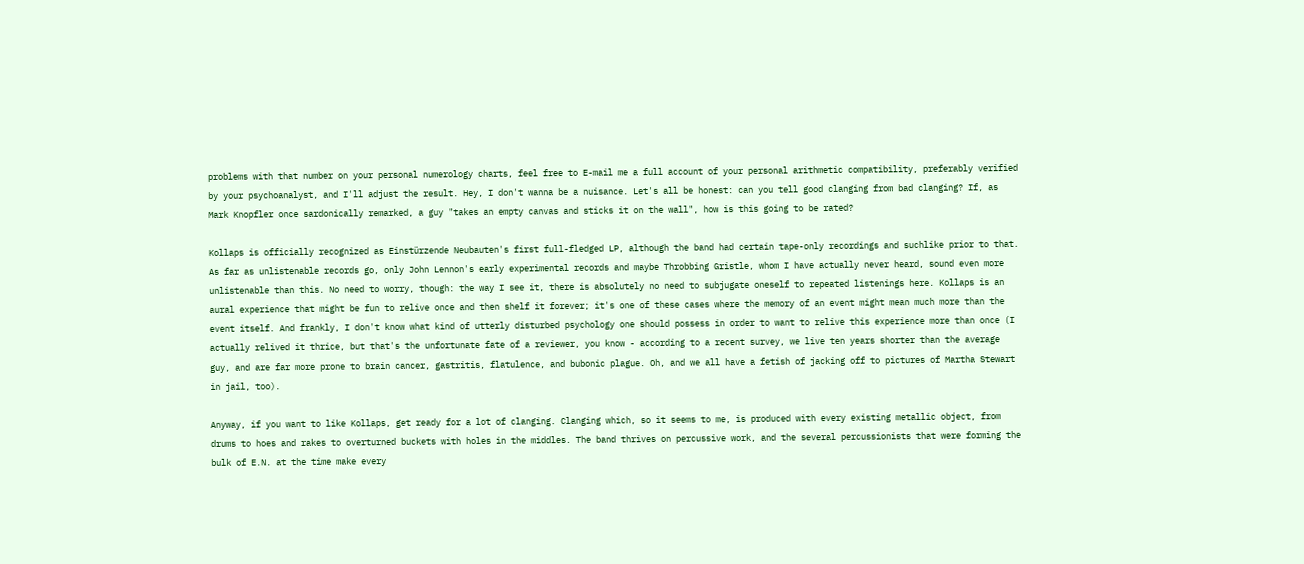problems with that number on your personal numerology charts, feel free to E-mail me a full account of your personal arithmetic compatibility, preferably verified by your psychoanalyst, and I'll adjust the result. Hey, I don't wanna be a nuisance. Let's all be honest: can you tell good clanging from bad clanging? If, as Mark Knopfler once sardonically remarked, a guy "takes an empty canvas and sticks it on the wall", how is this going to be rated?

Kollaps is officially recognized as Einstürzende Neubauten's first full-fledged LP, although the band had certain tape-only recordings and suchlike prior to that. As far as unlistenable records go, only John Lennon's early experimental records and maybe Throbbing Gristle, whom I have actually never heard, sound even more unlistenable than this. No need to worry, though: the way I see it, there is absolutely no need to subjugate oneself to repeated listenings here. Kollaps is an aural experience that might be fun to relive once and then shelf it forever; it's one of these cases where the memory of an event might mean much more than the event itself. And frankly, I don't know what kind of utterly disturbed psychology one should possess in order to want to relive this experience more than once (I actually relived it thrice, but that's the unfortunate fate of a reviewer, you know - according to a recent survey, we live ten years shorter than the average guy, and are far more prone to brain cancer, gastritis, flatulence, and bubonic plague. Oh, and we all have a fetish of jacking off to pictures of Martha Stewart in jail, too).

Anyway, if you want to like Kollaps, get ready for a lot of clanging. Clanging which, so it seems to me, is produced with every existing metallic object, from drums to hoes and rakes to overturned buckets with holes in the middles. The band thrives on percussive work, and the several percussionists that were forming the bulk of E.N. at the time make every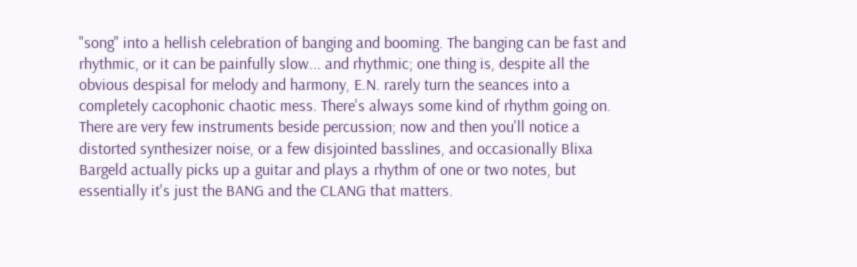"song" into a hellish celebration of banging and booming. The banging can be fast and rhythmic, or it can be painfully slow... and rhythmic; one thing is, despite all the obvious despisal for melody and harmony, E.N. rarely turn the seances into a completely cacophonic chaotic mess. There's always some kind of rhythm going on. There are very few instruments beside percussion; now and then you'll notice a distorted synthesizer noise, or a few disjointed basslines, and occasionally Blixa Bargeld actually picks up a guitar and plays a rhythm of one or two notes, but essentially it's just the BANG and the CLANG that matters.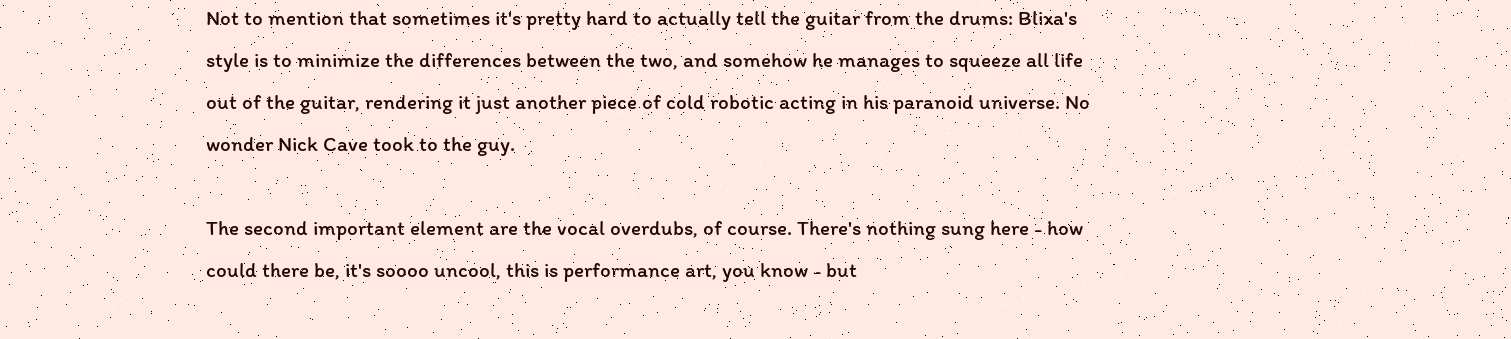Not to mention that sometimes it's pretty hard to actually tell the guitar from the drums: Blixa's style is to minimize the differences between the two, and somehow he manages to squeeze all life out of the guitar, rendering it just another piece of cold robotic acting in his paranoid universe. No wonder Nick Cave took to the guy.

The second important element are the vocal overdubs, of course. There's nothing sung here - how could there be, it's soooo uncool, this is performance art, you know - but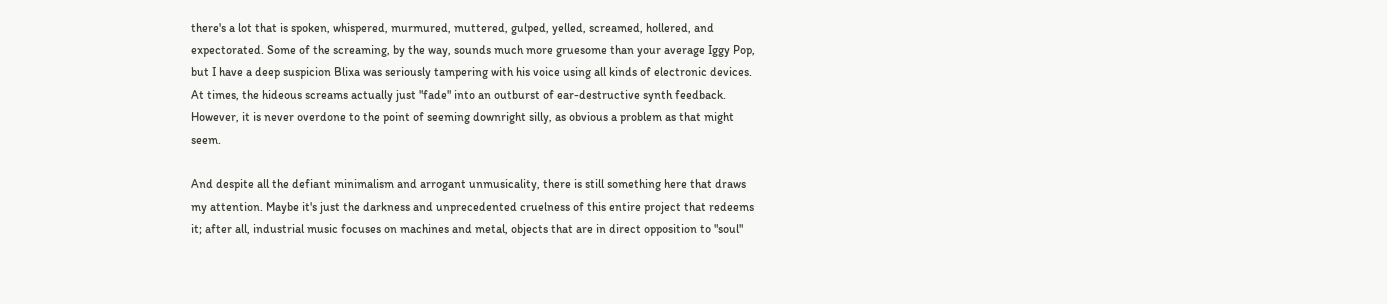there's a lot that is spoken, whispered, murmured, muttered, gulped, yelled, screamed, hollered, and expectorated. Some of the screaming, by the way, sounds much more gruesome than your average Iggy Pop, but I have a deep suspicion Blixa was seriously tampering with his voice using all kinds of electronic devices. At times, the hideous screams actually just "fade" into an outburst of ear-destructive synth feedback. However, it is never overdone to the point of seeming downright silly, as obvious a problem as that might seem.

And despite all the defiant minimalism and arrogant unmusicality, there is still something here that draws my attention. Maybe it's just the darkness and unprecedented cruelness of this entire project that redeems it; after all, industrial music focuses on machines and metal, objects that are in direct opposition to "soul"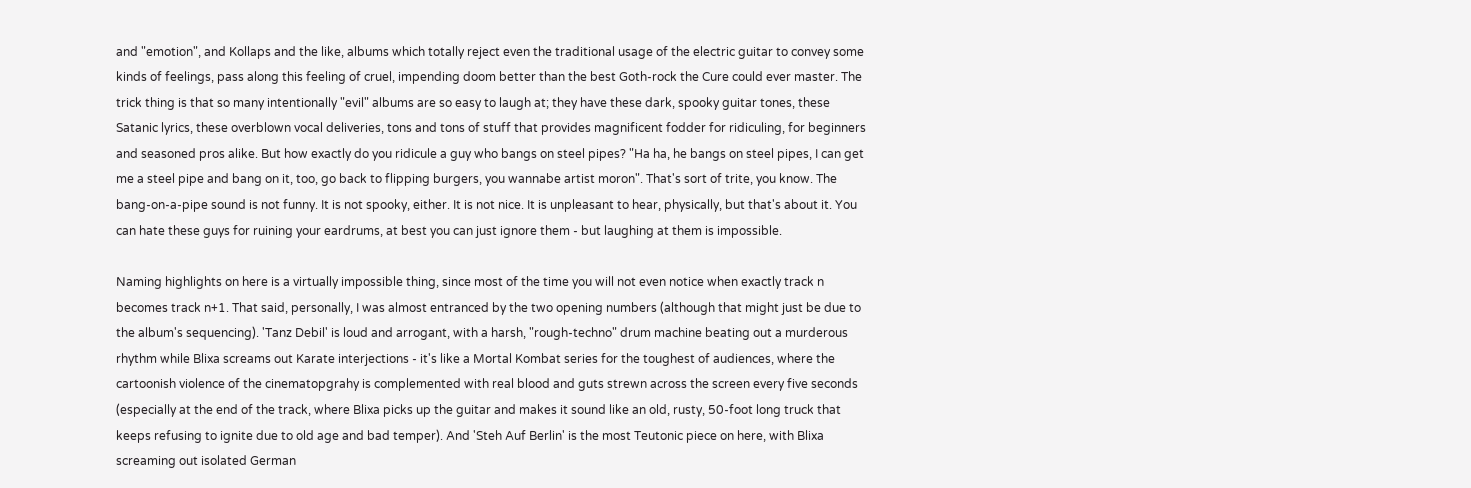and "emotion", and Kollaps and the like, albums which totally reject even the traditional usage of the electric guitar to convey some kinds of feelings, pass along this feeling of cruel, impending doom better than the best Goth-rock the Cure could ever master. The trick thing is that so many intentionally "evil" albums are so easy to laugh at; they have these dark, spooky guitar tones, these Satanic lyrics, these overblown vocal deliveries, tons and tons of stuff that provides magnificent fodder for ridiculing, for beginners and seasoned pros alike. But how exactly do you ridicule a guy who bangs on steel pipes? "Ha ha, he bangs on steel pipes, I can get me a steel pipe and bang on it, too, go back to flipping burgers, you wannabe artist moron". That's sort of trite, you know. The bang-on-a-pipe sound is not funny. It is not spooky, either. It is not nice. It is unpleasant to hear, physically, but that's about it. You can hate these guys for ruining your eardrums, at best you can just ignore them - but laughing at them is impossible.

Naming highlights on here is a virtually impossible thing, since most of the time you will not even notice when exactly track n becomes track n+1. That said, personally, I was almost entranced by the two opening numbers (although that might just be due to the album's sequencing). 'Tanz Debil' is loud and arrogant, with a harsh, "rough-techno" drum machine beating out a murderous rhythm while Blixa screams out Karate interjections - it's like a Mortal Kombat series for the toughest of audiences, where the cartoonish violence of the cinematopgrahy is complemented with real blood and guts strewn across the screen every five seconds (especially at the end of the track, where Blixa picks up the guitar and makes it sound like an old, rusty, 50-foot long truck that keeps refusing to ignite due to old age and bad temper). And 'Steh Auf Berlin' is the most Teutonic piece on here, with Blixa screaming out isolated German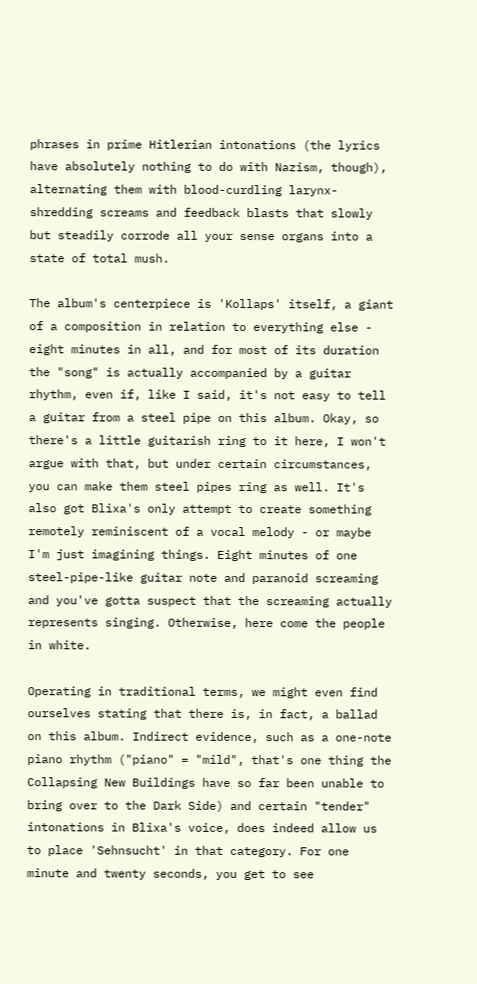phrases in prime Hitlerian intonations (the lyrics have absolutely nothing to do with Nazism, though), alternating them with blood-curdling larynx-shredding screams and feedback blasts that slowly but steadily corrode all your sense organs into a state of total mush.

The album's centerpiece is 'Kollaps' itself, a giant of a composition in relation to everything else - eight minutes in all, and for most of its duration the "song" is actually accompanied by a guitar rhythm, even if, like I said, it's not easy to tell a guitar from a steel pipe on this album. Okay, so there's a little guitarish ring to it here, I won't argue with that, but under certain circumstances, you can make them steel pipes ring as well. It's also got Blixa's only attempt to create something remotely reminiscent of a vocal melody - or maybe I'm just imagining things. Eight minutes of one steel-pipe-like guitar note and paranoid screaming and you've gotta suspect that the screaming actually represents singing. Otherwise, here come the people in white.

Operating in traditional terms, we might even find ourselves stating that there is, in fact, a ballad on this album. Indirect evidence, such as a one-note piano rhythm ("piano" = "mild", that's one thing the Collapsing New Buildings have so far been unable to bring over to the Dark Side) and certain "tender" intonations in Blixa's voice, does indeed allow us to place 'Sehnsucht' in that category. For one minute and twenty seconds, you get to see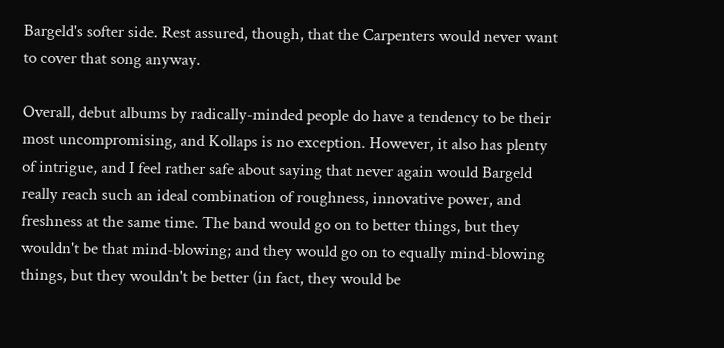Bargeld's softer side. Rest assured, though, that the Carpenters would never want to cover that song anyway.

Overall, debut albums by radically-minded people do have a tendency to be their most uncompromising, and Kollaps is no exception. However, it also has plenty of intrigue, and I feel rather safe about saying that never again would Bargeld really reach such an ideal combination of roughness, innovative power, and freshness at the same time. The band would go on to better things, but they wouldn't be that mind-blowing; and they would go on to equally mind-blowing things, but they wouldn't be better (in fact, they would be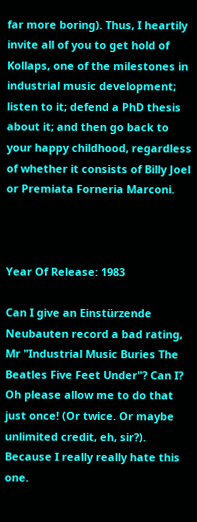far more boring). Thus, I heartily invite all of you to get hold of Kollaps, one of the milestones in industrial music development; listen to it; defend a PhD thesis about it; and then go back to your happy childhood, regardless of whether it consists of Billy Joel or Premiata Forneria Marconi.



Year Of Release: 1983

Can I give an Einstürzende Neubauten record a bad rating, Mr "Industrial Music Buries The Beatles Five Feet Under"? Can I? Oh please allow me to do that just once! (Or twice. Or maybe unlimited credit, eh, sir?). Because I really really hate this one.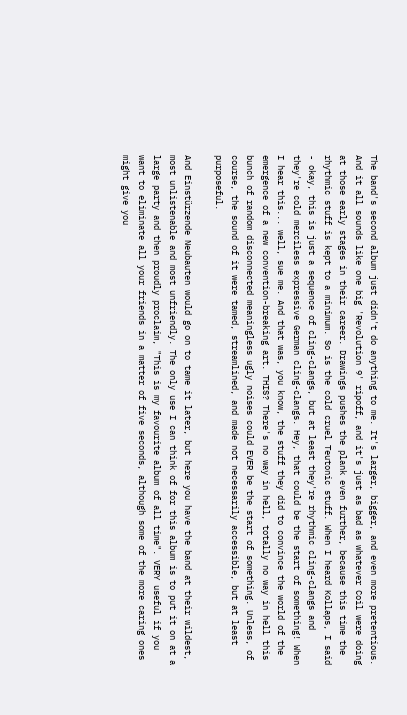The band's second album just didn't do anything to me. It's larger, bigger, and even more pretentious. And it all sounds like one big 'Revolution 9' ripoff, and it's just as bad as whatever Coil were doing at those early stages in their career. Drawings pushes the plank even further, because this time the rhythmic stuff is kept to a minimum. So is the cold cruel Teutonic stuff. When I heard Kollaps, I said - okay, this is just a sequence of cling-clangs, but at least they're rhythmic cling-clangs and they're cold merciless expressive German cling-clangs. Hey, that could be the start of something! When I hear this... well, sue me. And that was, you know, the stuff they did to convince the world of the emergence of a new convention-breaking art. THIS? There's no way in hell, totally no way in hell this bunch of random disconnected meaningless ugly noises could EVER be the start of something. Unless, of course, the sound of it were tamed, streamlined, and made not necessarily accessible, but at least purposeful.

And Einstürzende Neubauten would go on to tame it later, but here you have the band at their wildest, most unlistenable and most unfriendly. The only use I can think of for this album is to put it on at a large party and then proudly proclaim, "This is my favourite album of all time". VERY useful if you want to eliminate all your friends in a matter of five seconds, although some of the more caring ones might give you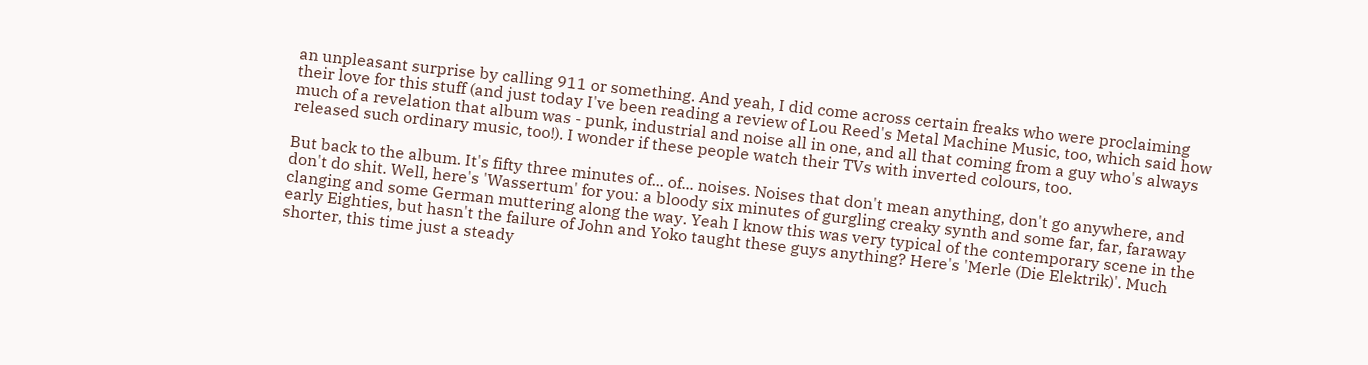an unpleasant surprise by calling 911 or something. And yeah, I did come across certain freaks who were proclaiming their love for this stuff (and just today I've been reading a review of Lou Reed's Metal Machine Music, too, which said how much of a revelation that album was - punk, industrial and noise all in one, and all that coming from a guy who's always released such ordinary music, too!). I wonder if these people watch their TVs with inverted colours, too.

But back to the album. It's fifty three minutes of... of... noises. Noises that don't mean anything, don't go anywhere, and don't do shit. Well, here's 'Wassertum' for you: a bloody six minutes of gurgling creaky synth and some far, far, faraway clanging and some German muttering along the way. Yeah I know this was very typical of the contemporary scene in the early Eighties, but hasn't the failure of John and Yoko taught these guys anything? Here's 'Merle (Die Elektrik)'. Much shorter, this time just a steady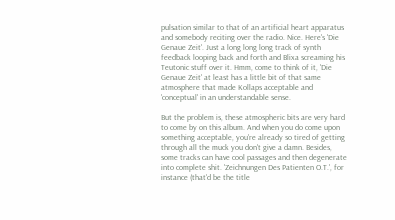pulsation similar to that of an artificial heart apparatus and somebody reciting over the radio. Nice. Here's 'Die Genaue Zeit'. Just a long long long track of synth feedback looping back and forth and Blixa screaming his Teutonic stuff over it. Hmm, come to think of it, 'Die Genaue Zeit' at least has a little bit of that same atmosphere that made Kollaps acceptable and 'conceptual' in an understandable sense.

But the problem is, these atmospheric bits are very hard to come by on this album. And when you do come upon something acceptable, you're already so tired of getting through all the muck you don't give a damn. Besides, some tracks can have cool passages and then degenerate into complete shit. 'Zeichnungen Des Patienten O.T.', for instance (that'd be the title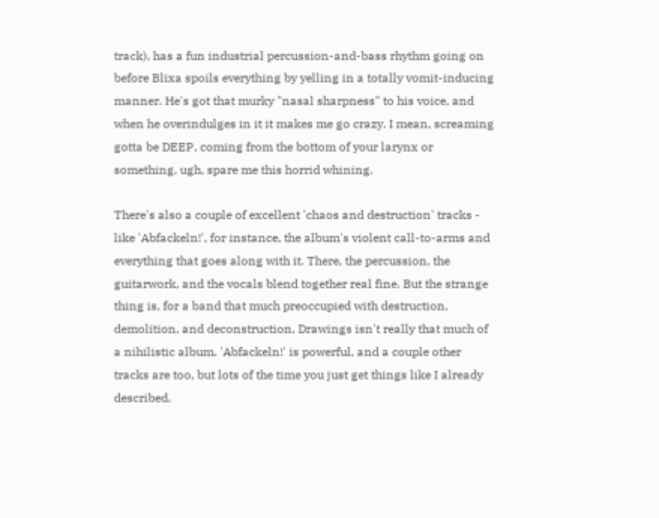track), has a fun industrial percussion-and-bass rhythm going on before Blixa spoils everything by yelling in a totally vomit-inducing manner. He's got that murky "nasal sharpness" to his voice, and when he overindulges in it it makes me go crazy. I mean, screaming gotta be DEEP, coming from the bottom of your larynx or something, ugh, spare me this horrid whining.

There's also a couple of excellent 'chaos and destruction' tracks - like 'Abfackeln!', for instance, the album's violent call-to-arms and everything that goes along with it. There, the percussion, the guitarwork, and the vocals blend together real fine. But the strange thing is, for a band that much preoccupied with destruction, demolition, and deconstruction, Drawings isn't really that much of a nihilistic album. 'Abfackeln!' is powerful, and a couple other tracks are too, but lots of the time you just get things like I already described.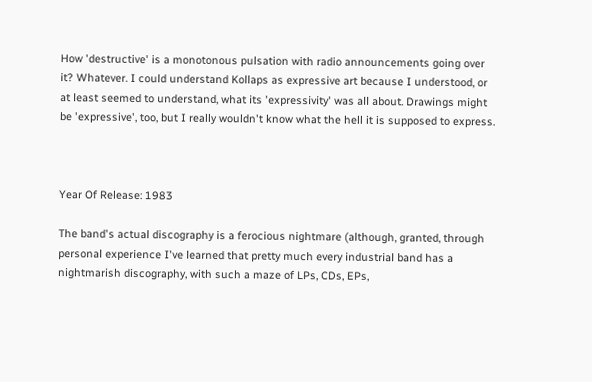How 'destructive' is a monotonous pulsation with radio announcements going over it? Whatever. I could understand Kollaps as expressive art because I understood, or at least seemed to understand, what its 'expressivity' was all about. Drawings might be 'expressive', too, but I really wouldn't know what the hell it is supposed to express.



Year Of Release: 1983

The band's actual discography is a ferocious nightmare (although, granted, through personal experience I've learned that pretty much every industrial band has a nightmarish discography, with such a maze of LPs, CDs, EPs,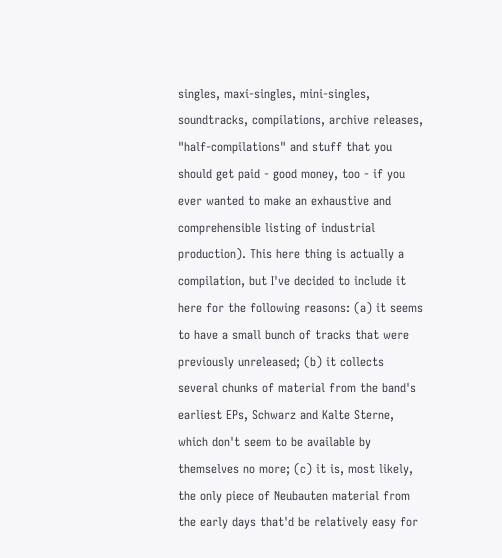singles, maxi-singles, mini-singles, soundtracks, compilations, archive releases, "half-compilations" and stuff that you should get paid - good money, too - if you ever wanted to make an exhaustive and comprehensible listing of industrial production). This here thing is actually a compilation, but I've decided to include it here for the following reasons: (a) it seems to have a small bunch of tracks that were previously unreleased; (b) it collects several chunks of material from the band's earliest EPs, Schwarz and Kalte Sterne, which don't seem to be available by themselves no more; (c) it is, most likely, the only piece of Neubauten material from the early days that'd be relatively easy for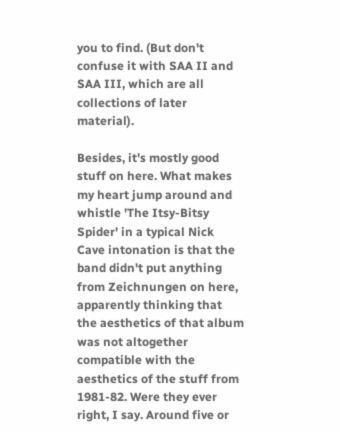you to find. (But don't confuse it with SAA II and SAA III, which are all collections of later material).

Besides, it's mostly good stuff on here. What makes my heart jump around and whistle 'The Itsy-Bitsy Spider' in a typical Nick Cave intonation is that the band didn't put anything from Zeichnungen on here, apparently thinking that the aesthetics of that album was not altogether compatible with the aesthetics of the stuff from 1981-82. Were they ever right, I say. Around five or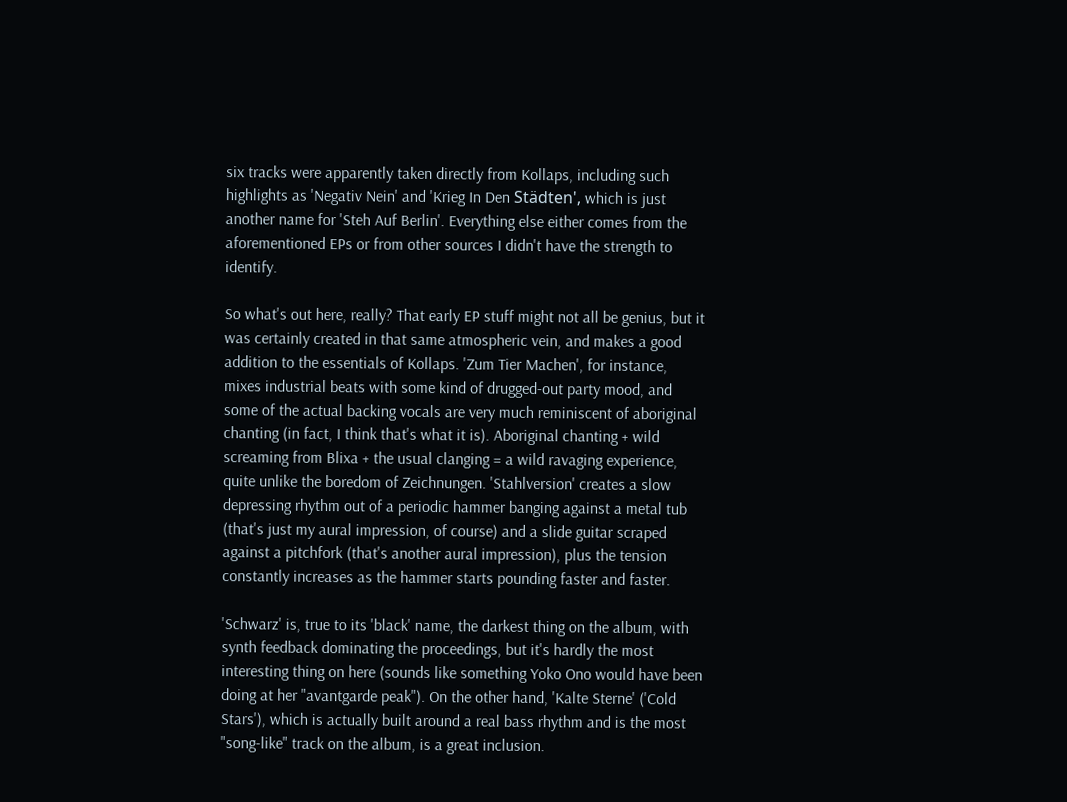six tracks were apparently taken directly from Kollaps, including such highlights as 'Negativ Nein' and 'Krieg In Den Städten', which is just another name for 'Steh Auf Berlin'. Everything else either comes from the aforementioned EPs or from other sources I didn't have the strength to identify.

So what's out here, really? That early EP stuff might not all be genius, but it was certainly created in that same atmospheric vein, and makes a good addition to the essentials of Kollaps. 'Zum Tier Machen', for instance, mixes industrial beats with some kind of drugged-out party mood, and some of the actual backing vocals are very much reminiscent of aboriginal chanting (in fact, I think that's what it is). Aboriginal chanting + wild screaming from Blixa + the usual clanging = a wild ravaging experience, quite unlike the boredom of Zeichnungen. 'Stahlversion' creates a slow depressing rhythm out of a periodic hammer banging against a metal tub (that's just my aural impression, of course) and a slide guitar scraped against a pitchfork (that's another aural impression), plus the tension constantly increases as the hammer starts pounding faster and faster.

'Schwarz' is, true to its 'black' name, the darkest thing on the album, with synth feedback dominating the proceedings, but it's hardly the most interesting thing on here (sounds like something Yoko Ono would have been doing at her "avantgarde peak"). On the other hand, 'Kalte Sterne' ('Cold Stars'), which is actually built around a real bass rhythm and is the most "song-like" track on the album, is a great inclusion.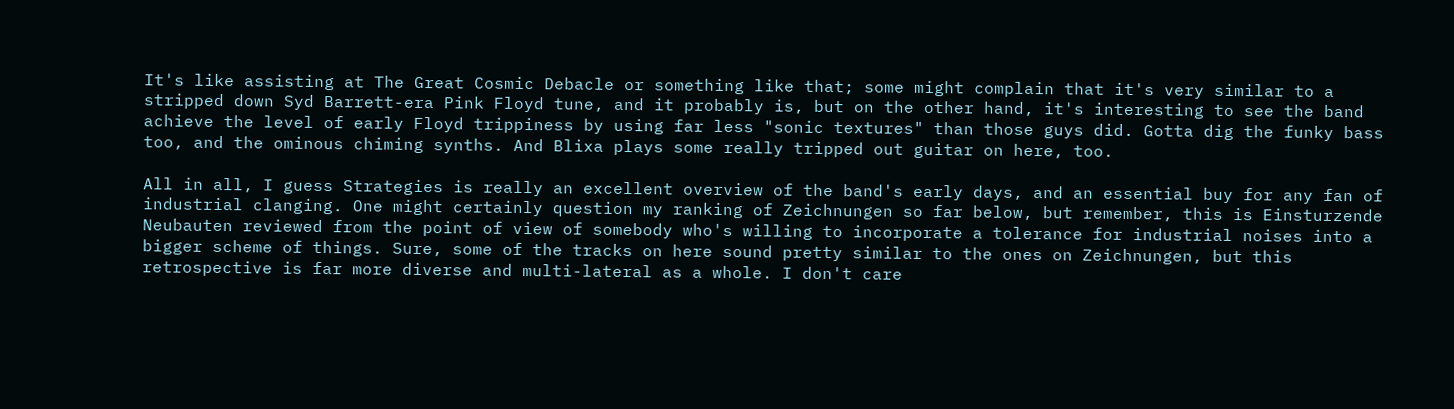It's like assisting at The Great Cosmic Debacle or something like that; some might complain that it's very similar to a stripped down Syd Barrett-era Pink Floyd tune, and it probably is, but on the other hand, it's interesting to see the band achieve the level of early Floyd trippiness by using far less "sonic textures" than those guys did. Gotta dig the funky bass too, and the ominous chiming synths. And Blixa plays some really tripped out guitar on here, too.

All in all, I guess Strategies is really an excellent overview of the band's early days, and an essential buy for any fan of industrial clanging. One might certainly question my ranking of Zeichnungen so far below, but remember, this is Einsturzende Neubauten reviewed from the point of view of somebody who's willing to incorporate a tolerance for industrial noises into a bigger scheme of things. Sure, some of the tracks on here sound pretty similar to the ones on Zeichnungen, but this retrospective is far more diverse and multi-lateral as a whole. I don't care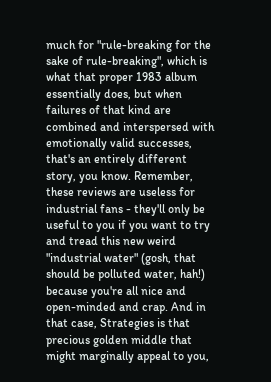much for "rule-breaking for the sake of rule-breaking", which is what that proper 1983 album essentially does, but when failures of that kind are combined and interspersed with emotionally valid successes, that's an entirely different story, you know. Remember, these reviews are useless for industrial fans - they'll only be useful to you if you want to try and tread this new weird "industrial water" (gosh, that should be polluted water, hah!) because you're all nice and open-minded and crap. And in that case, Strategies is that precious golden middle that might marginally appeal to you,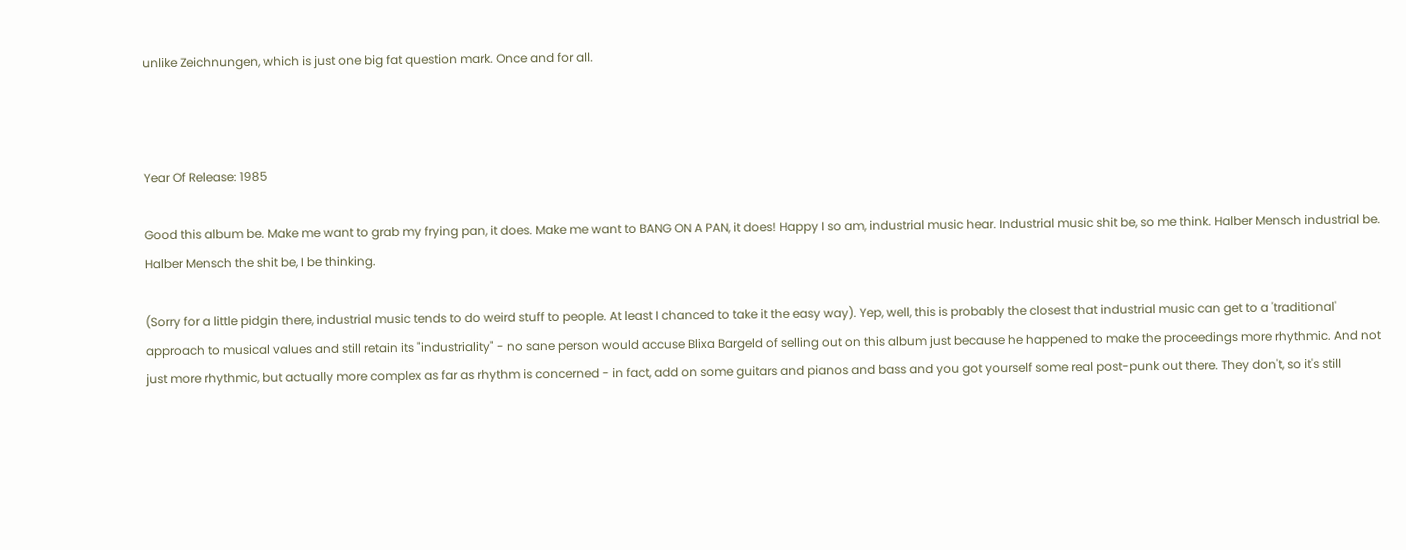unlike Zeichnungen, which is just one big fat question mark. Once and for all.



Year Of Release: 1985

Good this album be. Make me want to grab my frying pan, it does. Make me want to BANG ON A PAN, it does! Happy I so am, industrial music hear. Industrial music shit be, so me think. Halber Mensch industrial be. Halber Mensch the shit be, I be thinking.

(Sorry for a little pidgin there, industrial music tends to do weird stuff to people. At least I chanced to take it the easy way). Yep, well, this is probably the closest that industrial music can get to a 'traditional' approach to musical values and still retain its "industriality" - no sane person would accuse Blixa Bargeld of selling out on this album just because he happened to make the proceedings more rhythmic. And not just more rhythmic, but actually more complex as far as rhythm is concerned - in fact, add on some guitars and pianos and bass and you got yourself some real post-punk out there. They don't, so it's still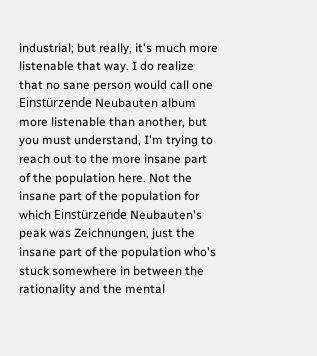industrial; but really, it's much more listenable that way. I do realize that no sane person would call one Einstürzende Neubauten album more listenable than another, but you must understand, I'm trying to reach out to the more insane part of the population here. Not the insane part of the population for which Einstürzende Neubauten's peak was Zeichnungen, just the insane part of the population who's stuck somewhere in between the rationality and the mental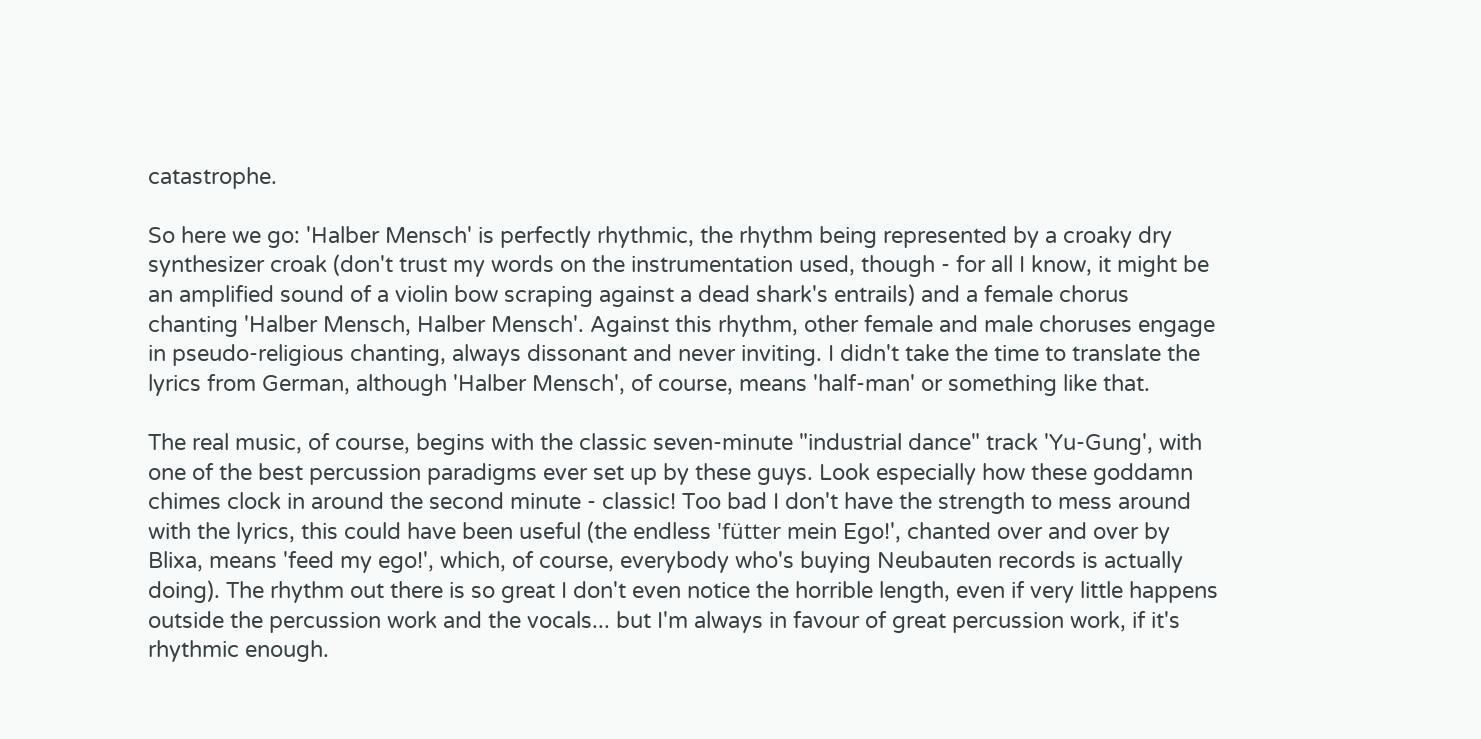catastrophe.

So here we go: 'Halber Mensch' is perfectly rhythmic, the rhythm being represented by a croaky dry synthesizer croak (don't trust my words on the instrumentation used, though - for all I know, it might be an amplified sound of a violin bow scraping against a dead shark's entrails) and a female chorus chanting 'Halber Mensch, Halber Mensch'. Against this rhythm, other female and male choruses engage in pseudo-religious chanting, always dissonant and never inviting. I didn't take the time to translate the lyrics from German, although 'Halber Mensch', of course, means 'half-man' or something like that.

The real music, of course, begins with the classic seven-minute "industrial dance" track 'Yu-Gung', with one of the best percussion paradigms ever set up by these guys. Look especially how these goddamn chimes clock in around the second minute - classic! Too bad I don't have the strength to mess around with the lyrics, this could have been useful (the endless 'fütter mein Ego!', chanted over and over by Blixa, means 'feed my ego!', which, of course, everybody who's buying Neubauten records is actually doing). The rhythm out there is so great I don't even notice the horrible length, even if very little happens outside the percussion work and the vocals... but I'm always in favour of great percussion work, if it's rhythmic enough.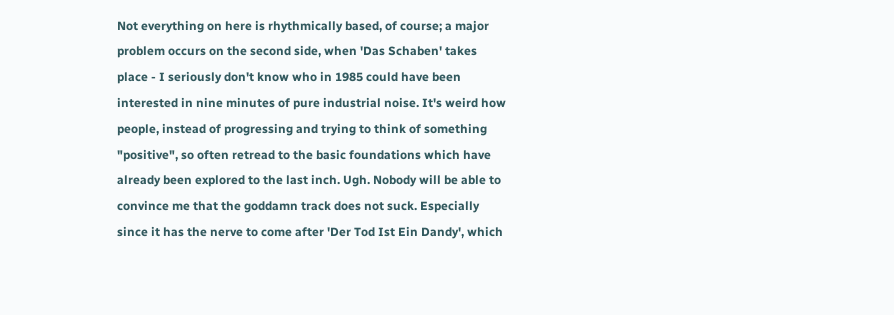Not everything on here is rhythmically based, of course; a major problem occurs on the second side, when 'Das Schaben' takes place - I seriously don't know who in 1985 could have been interested in nine minutes of pure industrial noise. It's weird how people, instead of progressing and trying to think of something "positive", so often retread to the basic foundations which have already been explored to the last inch. Ugh. Nobody will be able to convince me that the goddamn track does not suck. Especially since it has the nerve to come after 'Der Tod Ist Ein Dandy', which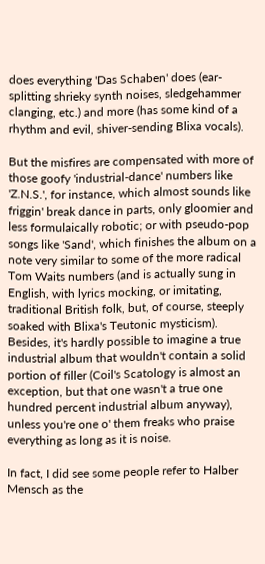does everything 'Das Schaben' does (ear-splitting shrieky synth noises, sledgehammer clanging, etc.) and more (has some kind of a rhythm and evil, shiver-sending Blixa vocals).

But the misfires are compensated with more of those goofy 'industrial-dance' numbers like 'Z.N.S.', for instance, which almost sounds like friggin' break dance in parts, only gloomier and less formulaically robotic; or with pseudo-pop songs like 'Sand', which finishes the album on a note very similar to some of the more radical Tom Waits numbers (and is actually sung in English, with lyrics mocking, or imitating, traditional British folk, but, of course, steeply soaked with Blixa's Teutonic mysticism). Besides, it's hardly possible to imagine a true industrial album that wouldn't contain a solid portion of filler (Coil's Scatology is almost an exception, but that one wasn't a true one hundred percent industrial album anyway), unless you're one o' them freaks who praise everything as long as it is noise.

In fact, I did see some people refer to Halber Mensch as the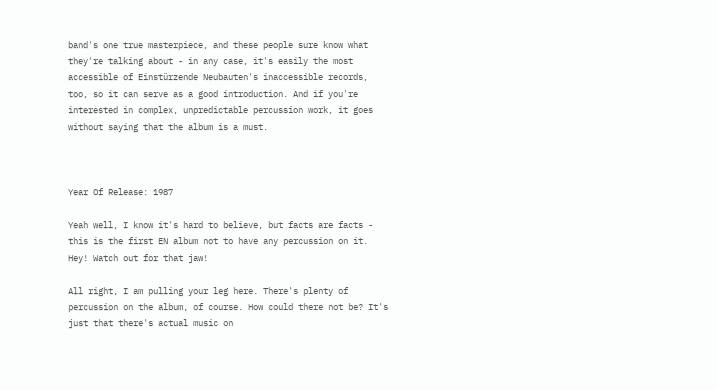band's one true masterpiece, and these people sure know what they're talking about - in any case, it's easily the most accessible of Einstürzende Neubauten's inaccessible records, too, so it can serve as a good introduction. And if you're interested in complex, unpredictable percussion work, it goes without saying that the album is a must.



Year Of Release: 1987

Yeah well, I know it's hard to believe, but facts are facts - this is the first EN album not to have any percussion on it. Hey! Watch out for that jaw!

All right, I am pulling your leg here. There's plenty of percussion on the album, of course. How could there not be? It's just that there's actual music on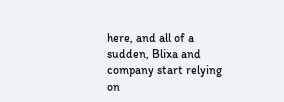here, and all of a sudden, Blixa and company start relying on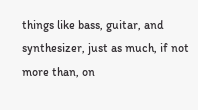things like bass, guitar, and synthesizer, just as much, if not more than, on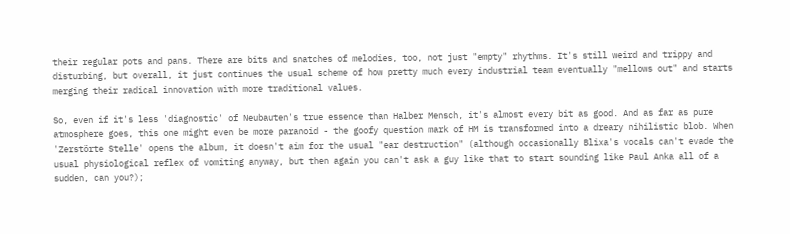their regular pots and pans. There are bits and snatches of melodies, too, not just "empty" rhythms. It's still weird and trippy and disturbing, but overall, it just continues the usual scheme of how pretty much every industrial team eventually "mellows out" and starts merging their radical innovation with more traditional values.

So, even if it's less 'diagnostic' of Neubauten's true essence than Halber Mensch, it's almost every bit as good. And as far as pure atmosphere goes, this one might even be more paranoid - the goofy question mark of HM is transformed into a dreary nihilistic blob. When 'Zerstörte Stelle' opens the album, it doesn't aim for the usual "ear destruction" (although occasionally Blixa's vocals can't evade the usual physiological reflex of vomiting anyway, but then again you can't ask a guy like that to start sounding like Paul Anka all of a sudden, can you?);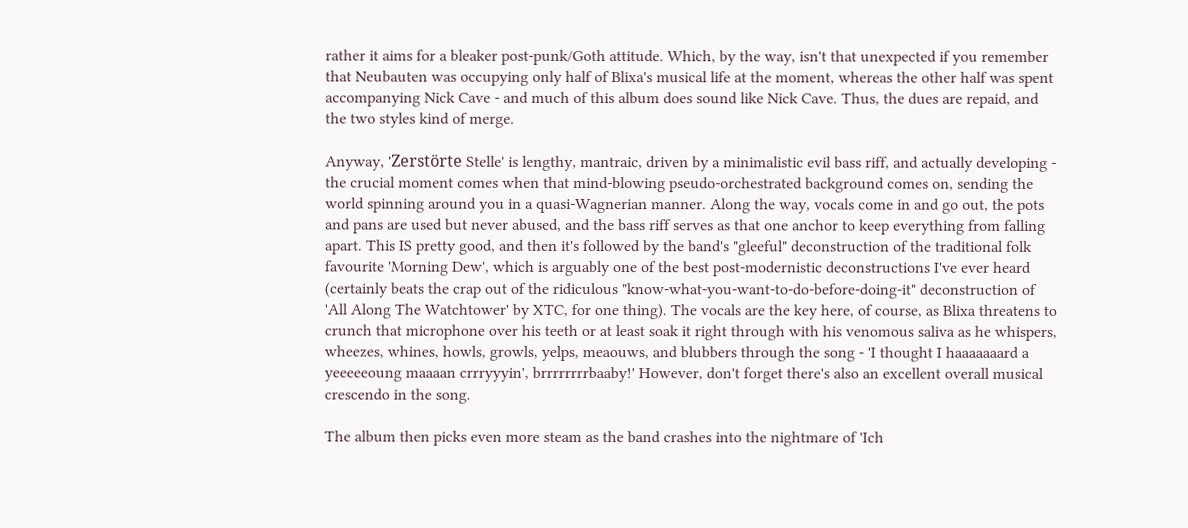rather it aims for a bleaker post-punk/Goth attitude. Which, by the way, isn't that unexpected if you remember that Neubauten was occupying only half of Blixa's musical life at the moment, whereas the other half was spent accompanying Nick Cave - and much of this album does sound like Nick Cave. Thus, the dues are repaid, and the two styles kind of merge.

Anyway, 'Zerstörte Stelle' is lengthy, mantraic, driven by a minimalistic evil bass riff, and actually developing - the crucial moment comes when that mind-blowing pseudo-orchestrated background comes on, sending the world spinning around you in a quasi-Wagnerian manner. Along the way, vocals come in and go out, the pots and pans are used but never abused, and the bass riff serves as that one anchor to keep everything from falling apart. This IS pretty good, and then it's followed by the band's "gleeful" deconstruction of the traditional folk favourite 'Morning Dew', which is arguably one of the best post-modernistic deconstructions I've ever heard (certainly beats the crap out of the ridiculous "know-what-you-want-to-do-before-doing-it" deconstruction of 'All Along The Watchtower' by XTC, for one thing). The vocals are the key here, of course, as Blixa threatens to crunch that microphone over his teeth or at least soak it right through with his venomous saliva as he whispers, wheezes, whines, howls, growls, yelps, meaouws, and blubbers through the song - 'I thought I haaaaaaard a yeeeeeoung maaaan crrryyyin', brrrrrrrrbaaby!' However, don't forget there's also an excellent overall musical crescendo in the song.

The album then picks even more steam as the band crashes into the nightmare of 'Ich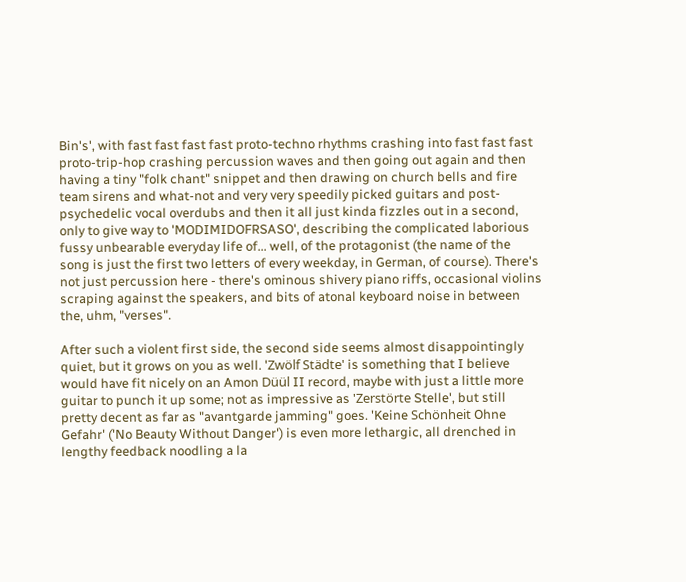Bin's', with fast fast fast fast proto-techno rhythms crashing into fast fast fast proto-trip-hop crashing percussion waves and then going out again and then having a tiny "folk chant" snippet and then drawing on church bells and fire team sirens and what-not and very very speedily picked guitars and post-psychedelic vocal overdubs and then it all just kinda fizzles out in a second, only to give way to 'MODIMIDOFRSASO', describing the complicated laborious fussy unbearable everyday life of... well, of the protagonist (the name of the song is just the first two letters of every weekday, in German, of course). There's not just percussion here - there's ominous shivery piano riffs, occasional violins scraping against the speakers, and bits of atonal keyboard noise in between the, uhm, "verses".

After such a violent first side, the second side seems almost disappointingly quiet, but it grows on you as well. 'Zwölf Städte' is something that I believe would have fit nicely on an Amon Düül II record, maybe with just a little more guitar to punch it up some; not as impressive as 'Zerstörte Stelle', but still pretty decent as far as "avantgarde jamming" goes. 'Keine Schönheit Ohne Gefahr' ('No Beauty Without Danger') is even more lethargic, all drenched in lengthy feedback noodling a la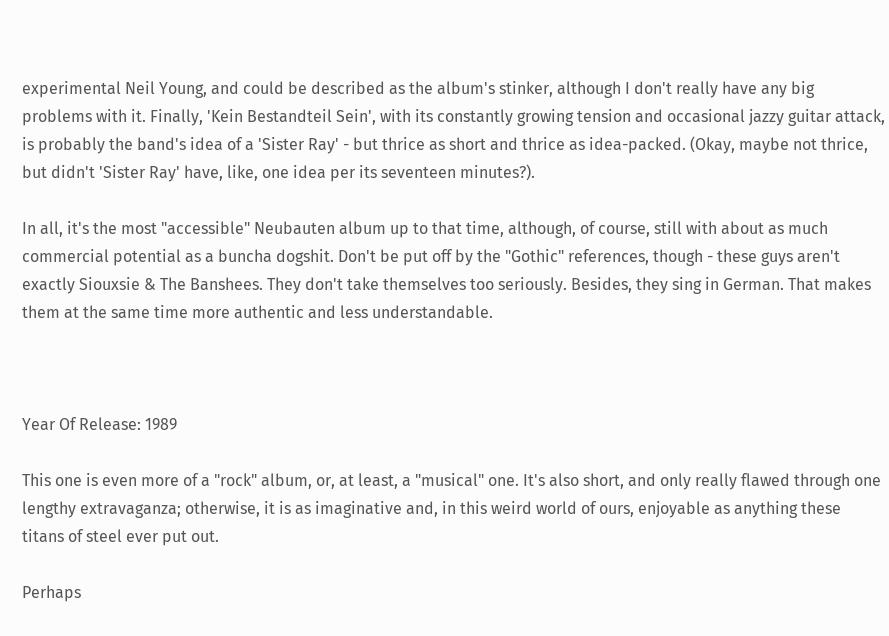experimental Neil Young, and could be described as the album's stinker, although I don't really have any big problems with it. Finally, 'Kein Bestandteil Sein', with its constantly growing tension and occasional jazzy guitar attack, is probably the band's idea of a 'Sister Ray' - but thrice as short and thrice as idea-packed. (Okay, maybe not thrice, but didn't 'Sister Ray' have, like, one idea per its seventeen minutes?).

In all, it's the most "accessible" Neubauten album up to that time, although, of course, still with about as much commercial potential as a buncha dogshit. Don't be put off by the "Gothic" references, though - these guys aren't exactly Siouxsie & The Banshees. They don't take themselves too seriously. Besides, they sing in German. That makes them at the same time more authentic and less understandable.



Year Of Release: 1989

This one is even more of a "rock" album, or, at least, a "musical" one. It's also short, and only really flawed through one lengthy extravaganza; otherwise, it is as imaginative and, in this weird world of ours, enjoyable as anything these titans of steel ever put out.

Perhaps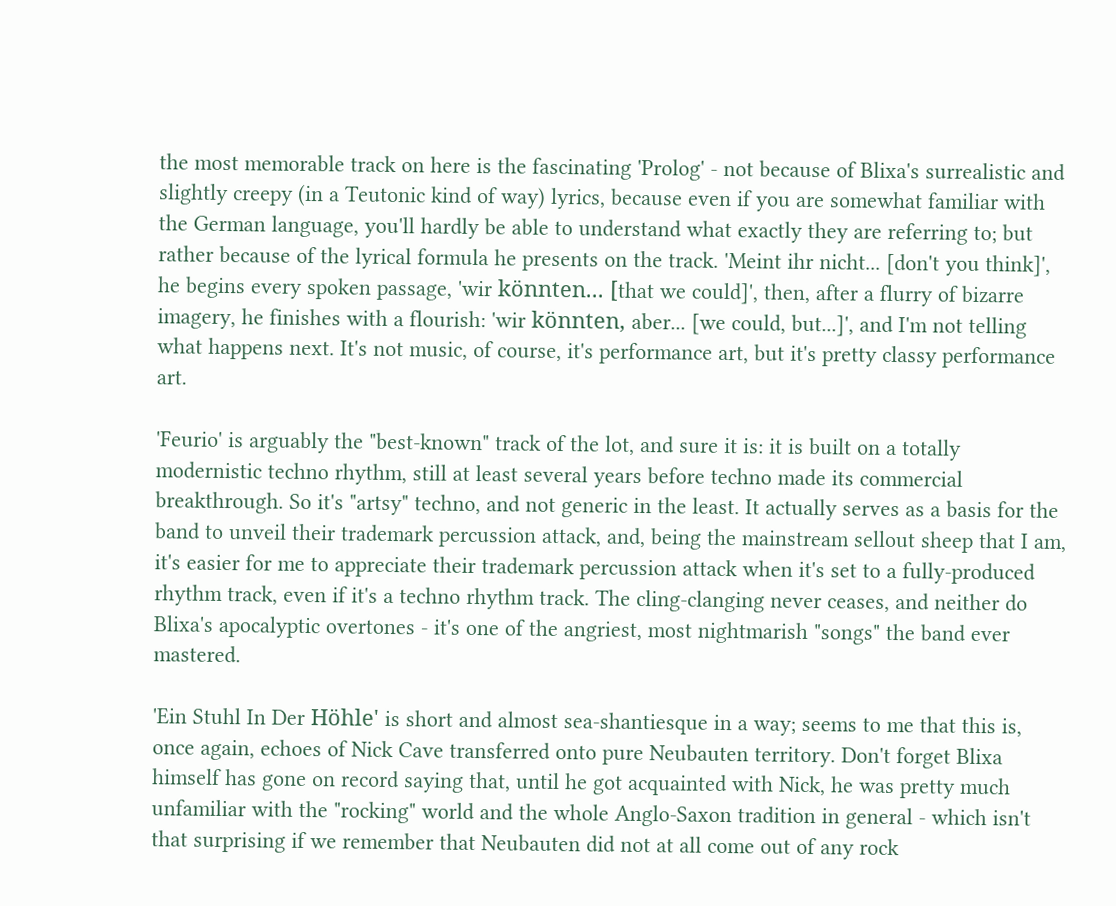the most memorable track on here is the fascinating 'Prolog' - not because of Blixa's surrealistic and slightly creepy (in a Teutonic kind of way) lyrics, because even if you are somewhat familiar with the German language, you'll hardly be able to understand what exactly they are referring to; but rather because of the lyrical formula he presents on the track. 'Meint ihr nicht... [don't you think]', he begins every spoken passage, 'wir könnten... [that we could]', then, after a flurry of bizarre imagery, he finishes with a flourish: 'wir könnten, aber... [we could, but...]', and I'm not telling what happens next. It's not music, of course, it's performance art, but it's pretty classy performance art.

'Feurio' is arguably the "best-known" track of the lot, and sure it is: it is built on a totally modernistic techno rhythm, still at least several years before techno made its commercial breakthrough. So it's "artsy" techno, and not generic in the least. It actually serves as a basis for the band to unveil their trademark percussion attack, and, being the mainstream sellout sheep that I am, it's easier for me to appreciate their trademark percussion attack when it's set to a fully-produced rhythm track, even if it's a techno rhythm track. The cling-clanging never ceases, and neither do Blixa's apocalyptic overtones - it's one of the angriest, most nightmarish "songs" the band ever mastered.

'Ein Stuhl In Der Höhle' is short and almost sea-shantiesque in a way; seems to me that this is, once again, echoes of Nick Cave transferred onto pure Neubauten territory. Don't forget Blixa himself has gone on record saying that, until he got acquainted with Nick, he was pretty much unfamiliar with the "rocking" world and the whole Anglo-Saxon tradition in general - which isn't that surprising if we remember that Neubauten did not at all come out of any rock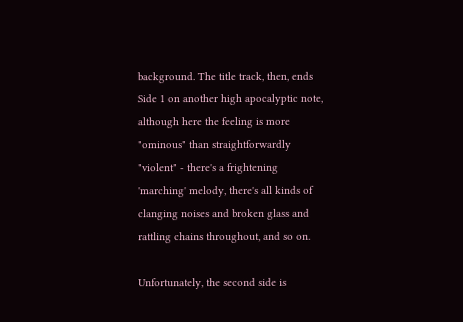background. The title track, then, ends Side 1 on another high apocalyptic note, although here the feeling is more "ominous" than straightforwardly "violent" - there's a frightening 'marching' melody, there's all kinds of clanging noises and broken glass and rattling chains throughout, and so on.

Unfortunately, the second side is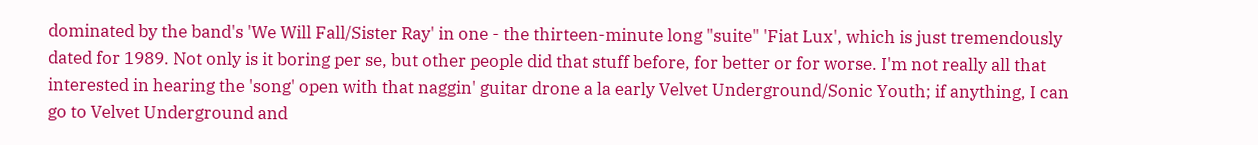dominated by the band's 'We Will Fall/Sister Ray' in one - the thirteen-minute long "suite" 'Fiat Lux', which is just tremendously dated for 1989. Not only is it boring per se, but other people did that stuff before, for better or for worse. I'm not really all that interested in hearing the 'song' open with that naggin' guitar drone a la early Velvet Underground/Sonic Youth; if anything, I can go to Velvet Underground and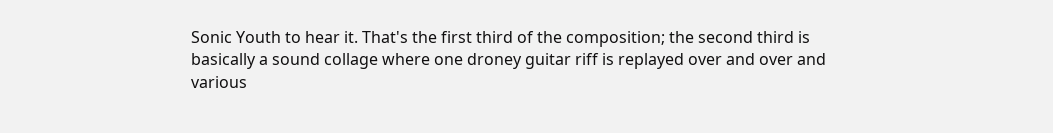Sonic Youth to hear it. That's the first third of the composition; the second third is basically a sound collage where one droney guitar riff is replayed over and over and various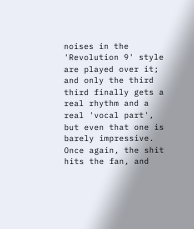noises in the 'Revolution 9' style are played over it; and only the third third finally gets a real rhythm and a real 'vocal part', but even that one is barely impressive. Once again, the shit hits the fan, and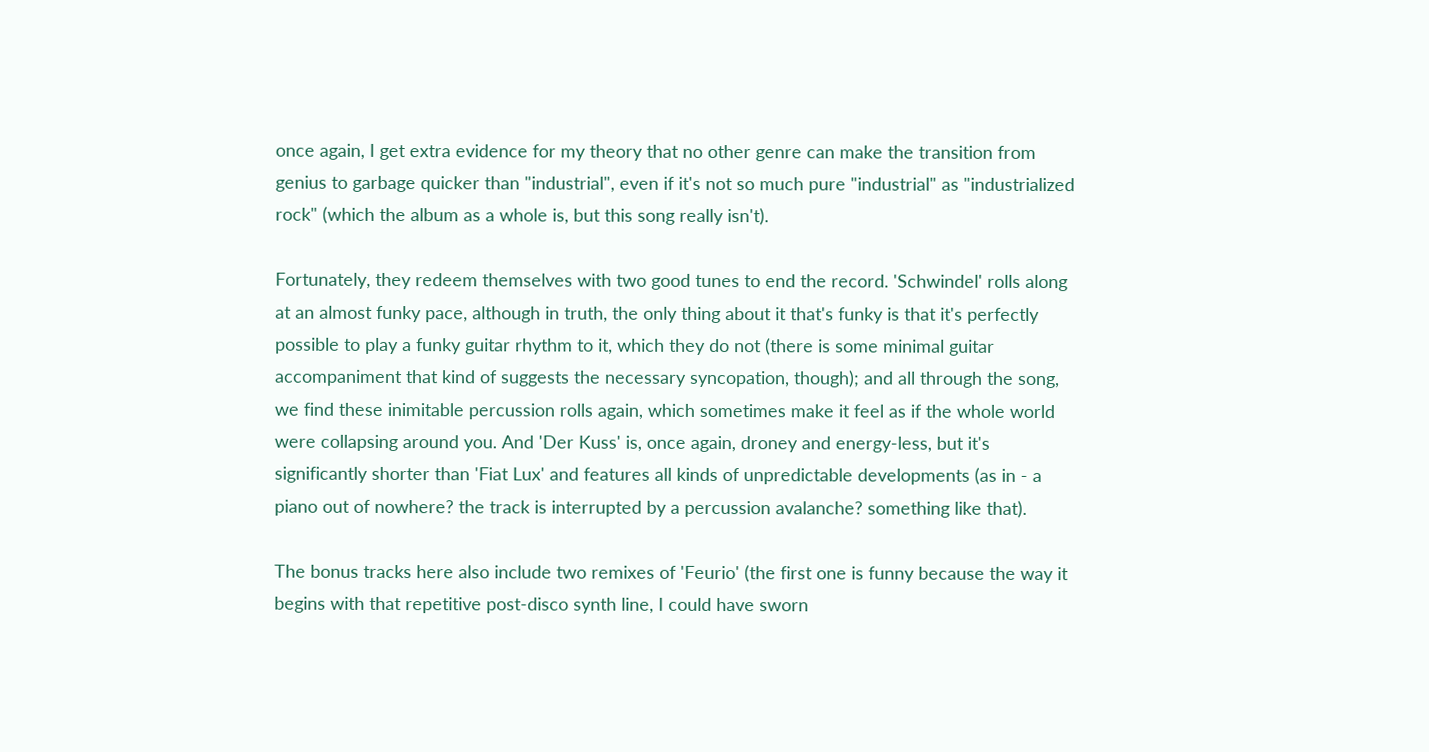once again, I get extra evidence for my theory that no other genre can make the transition from genius to garbage quicker than "industrial", even if it's not so much pure "industrial" as "industrialized rock" (which the album as a whole is, but this song really isn't).

Fortunately, they redeem themselves with two good tunes to end the record. 'Schwindel' rolls along at an almost funky pace, although in truth, the only thing about it that's funky is that it's perfectly possible to play a funky guitar rhythm to it, which they do not (there is some minimal guitar accompaniment that kind of suggests the necessary syncopation, though); and all through the song, we find these inimitable percussion rolls again, which sometimes make it feel as if the whole world were collapsing around you. And 'Der Kuss' is, once again, droney and energy-less, but it's significantly shorter than 'Fiat Lux' and features all kinds of unpredictable developments (as in - a piano out of nowhere? the track is interrupted by a percussion avalanche? something like that).

The bonus tracks here also include two remixes of 'Feurio' (the first one is funny because the way it begins with that repetitive post-disco synth line, I could have sworn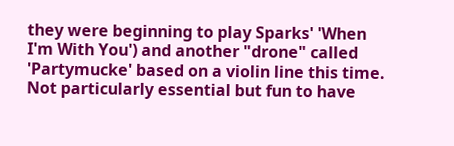they were beginning to play Sparks' 'When I'm With You') and another "drone" called 'Partymucke' based on a violin line this time. Not particularly essential but fun to have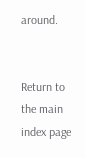around.


Return to the main index page